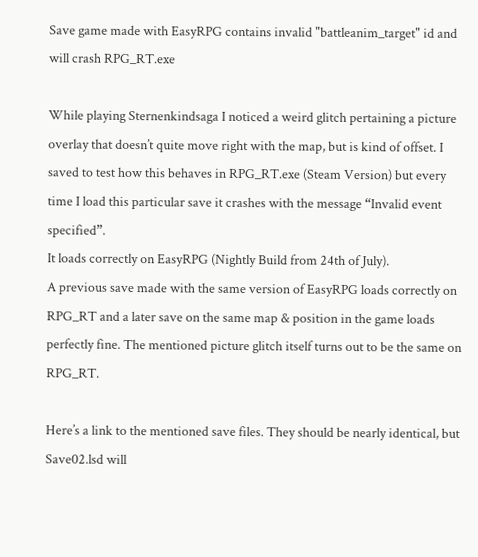Save game made with EasyRPG contains invalid "battleanim_target" id and will crash RPG_RT.exe

While playing Sternenkindsaga I noticed a weird glitch pertaining a picture overlay that doesn’t quite move right with the map, but is kind of offset. I saved to test how this behaves in RPG_RT.exe (Steam Version) but every time I load this particular save it crashes with the message “Invalid event specified”.
It loads correctly on EasyRPG (Nightly Build from 24th of July).
A previous save made with the same version of EasyRPG loads correctly on RPG_RT and a later save on the same map & position in the game loads perfectly fine. The mentioned picture glitch itself turns out to be the same on RPG_RT.

Here’s a link to the mentioned save files. They should be nearly identical, but Save02.lsd will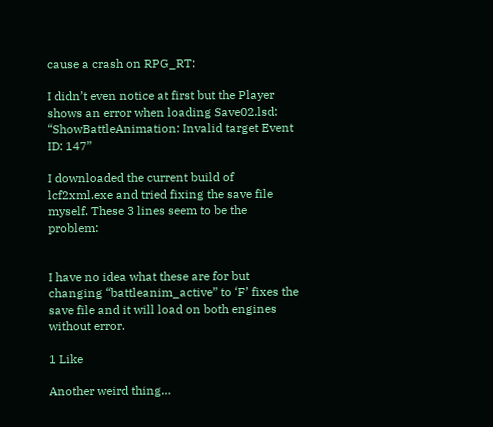cause a crash on RPG_RT:

I didn’t even notice at first but the Player shows an error when loading Save02.lsd:
“ShowBattleAnimation: Invalid target Event ID: 147”

I downloaded the current build of lcf2xml.exe and tried fixing the save file myself. These 3 lines seem to be the problem:


I have no idea what these are for but changing “battleanim_active” to ‘F’ fixes the save file and it will load on both engines without error.

1 Like

Another weird thing…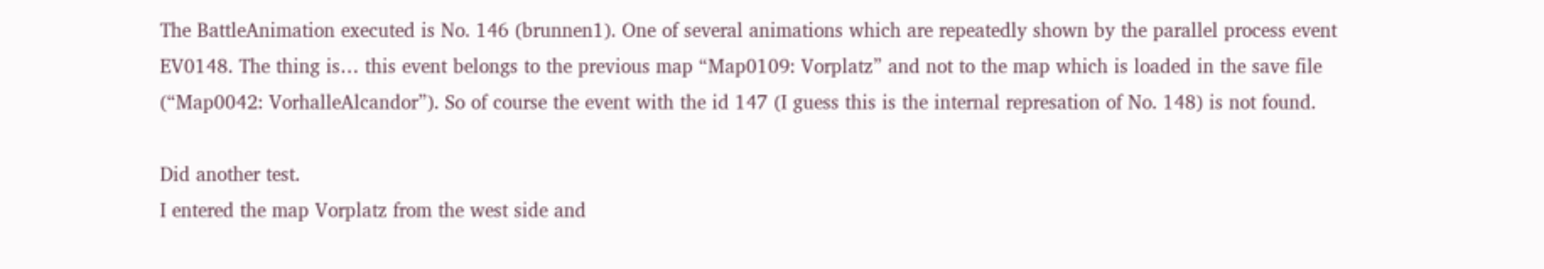The BattleAnimation executed is No. 146 (brunnen1). One of several animations which are repeatedly shown by the parallel process event EV0148. The thing is… this event belongs to the previous map “Map0109: Vorplatz” and not to the map which is loaded in the save file (“Map0042: VorhalleAlcandor”). So of course the event with the id 147 (I guess this is the internal represation of No. 148) is not found.

Did another test.
I entered the map Vorplatz from the west side and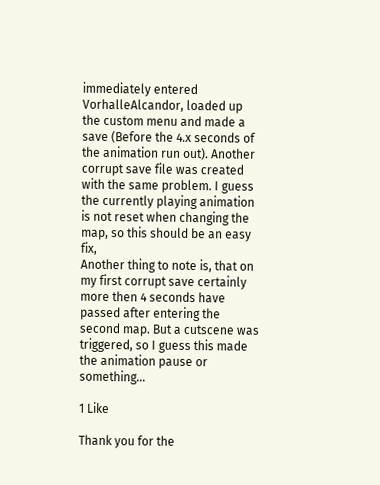immediately entered VorhalleAlcandor, loaded up the custom menu and made a save (Before the 4.x seconds of the animation run out). Another corrupt save file was created with the same problem. I guess the currently playing animation is not reset when changing the map, so this should be an easy fix,
Another thing to note is, that on my first corrupt save certainly more then 4 seconds have passed after entering the second map. But a cutscene was triggered, so I guess this made the animation pause or something…

1 Like

Thank you for the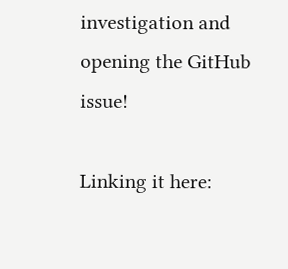investigation and opening the GitHub issue!

Linking it here: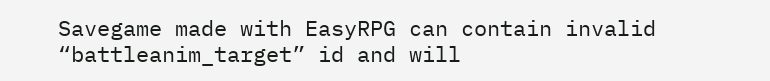Savegame made with EasyRPG can contain invalid “battleanim_target” id and will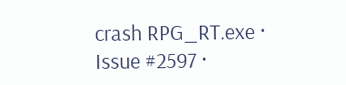crash RPG_RT.exe · Issue #2597 ·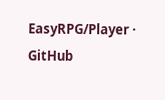EasyRPG/Player · GitHub